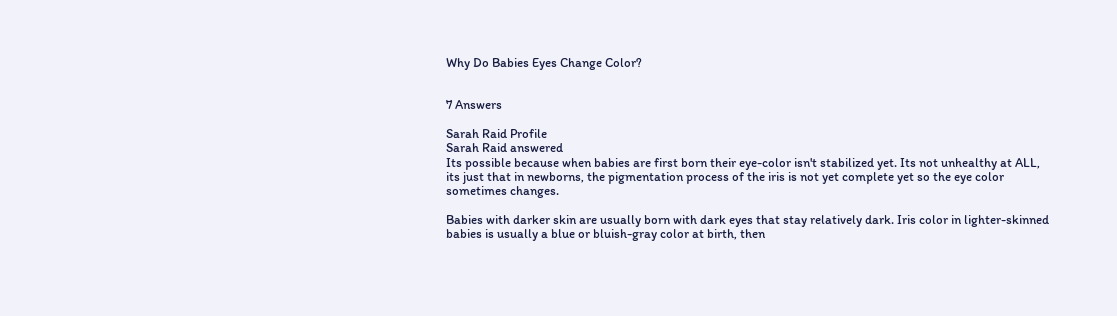Why Do Babies Eyes Change Color?


7 Answers

Sarah Raid Profile
Sarah Raid answered
Its possible because when babies are first born their eye-color isn't stabilized yet. Its not unhealthy at ALL, its just that in newborns, the pigmentation process of the iris is not yet complete yet so the eye color sometimes changes.

Babies with darker skin are usually born with dark eyes that stay relatively dark. Iris color in lighter-skinned babies is usually a blue or bluish-gray color at birth, then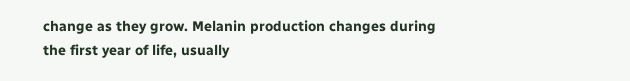change as they grow. Melanin production changes during the first year of life, usually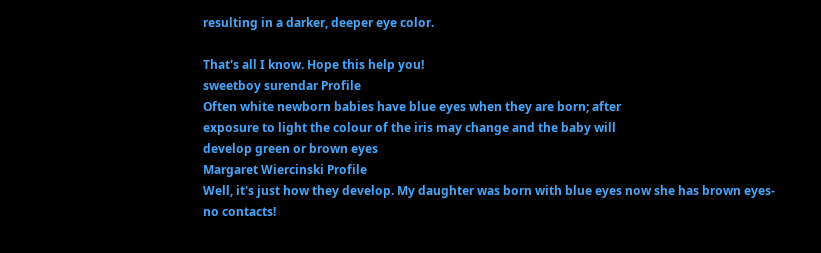resulting in a darker, deeper eye color.

That's all I know. Hope this help you!
sweetboy surendar Profile
Often white newborn babies have blue eyes when they are born; after
exposure to light the colour of the iris may change and the baby will
develop green or brown eyes
Margaret Wiercinski Profile
Well, it's just how they develop. My daughter was born with blue eyes now she has brown eyes- no contacts!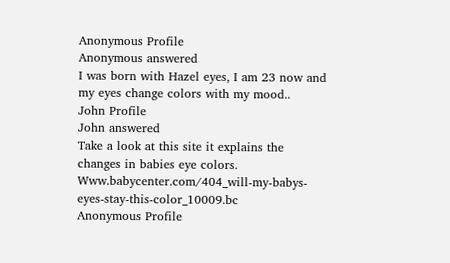Anonymous Profile
Anonymous answered
I was born with Hazel eyes, I am 23 now and my eyes change colors with my mood..
John Profile
John answered
Take a look at this site it explains the changes in babies eye colors. Www.babycenter.com/404_will-my-babys-eyes-stay-this-color_10009.bc
Anonymous Profile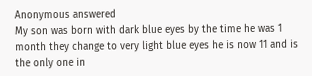Anonymous answered
My son was born with dark blue eyes by the time he was 1 month they change to very light blue eyes he is now 11 and is the only one in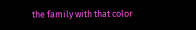the family with that color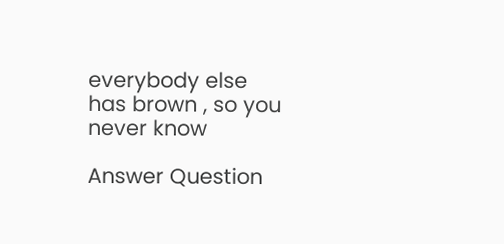everybody else has brown , so you never know

Answer Question